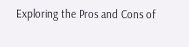Exploring the Pros and Cons of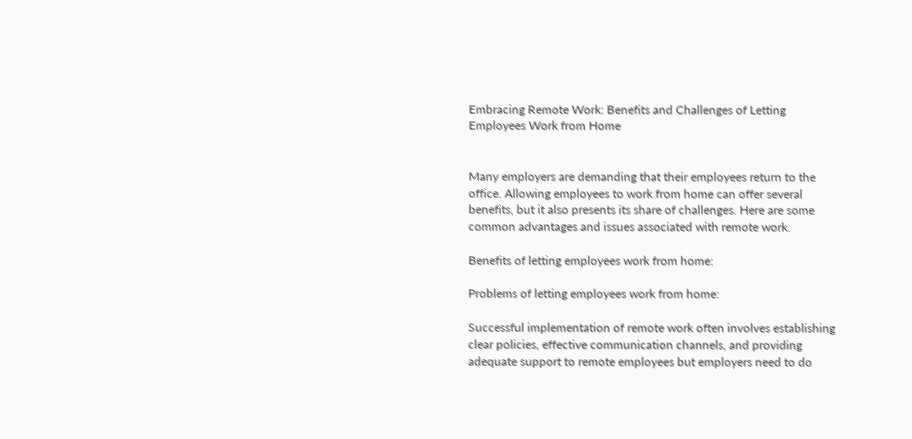Embracing Remote Work: Benefits and Challenges of Letting Employees Work from Home


Many employers are demanding that their employees return to the office. Allowing employees to work from home can offer several benefits, but it also presents its share of challenges. Here are some common advantages and issues associated with remote work.

Benefits of letting employees work from home:

Problems of letting employees work from home:

Successful implementation of remote work often involves establishing clear policies, effective communication channels, and providing adequate support to remote employees but employers need to do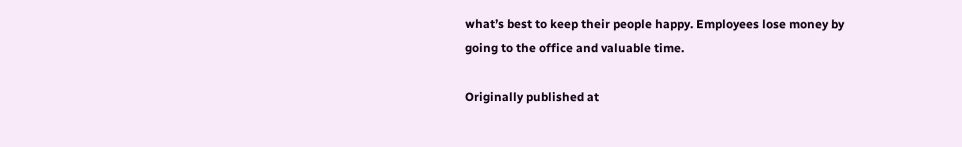what’s best to keep their people happy. Employees lose money by going to the office and valuable time.

Originally published at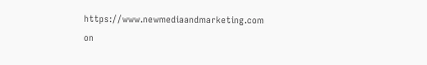https://www.newmediaandmarketing.com on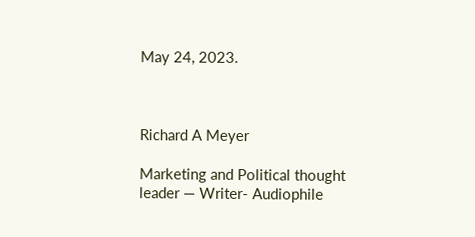May 24, 2023.



Richard A Meyer

Marketing and Political thought leader — Writer- Audiophile